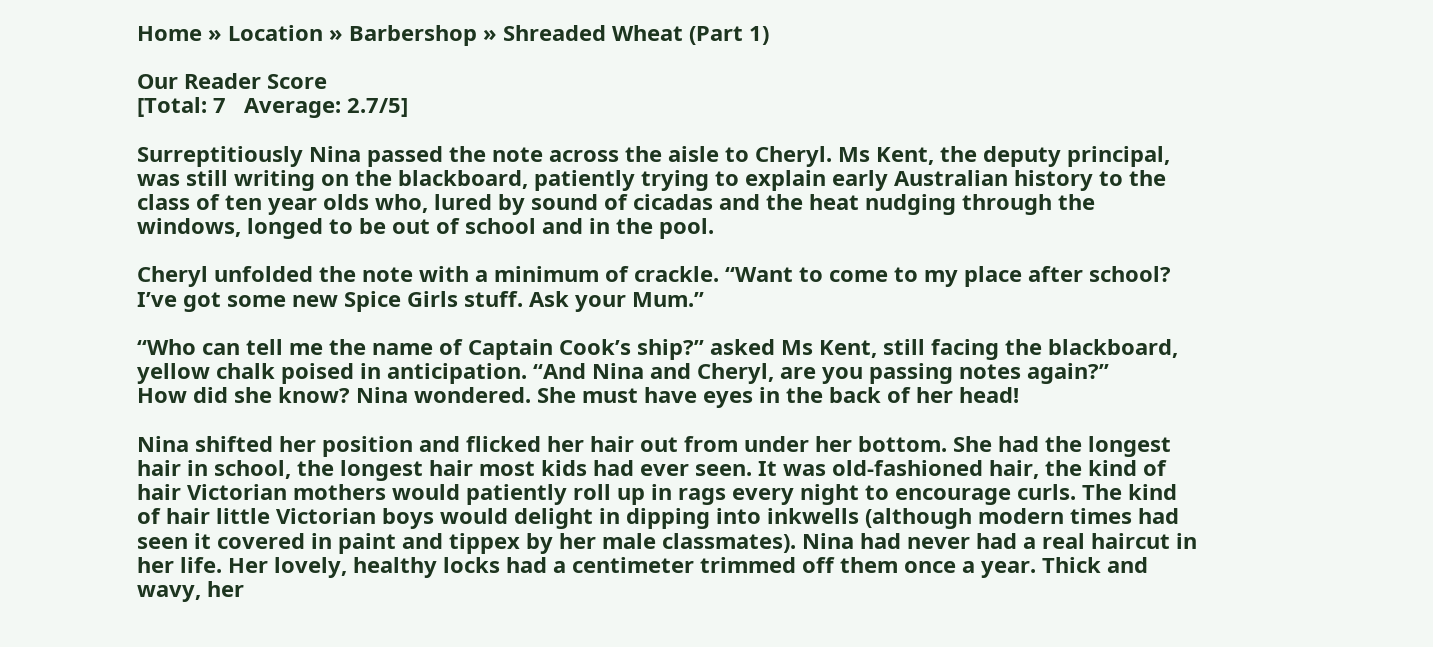Home » Location » Barbershop » Shreaded Wheat (Part 1)

Our Reader Score
[Total: 7   Average: 2.7/5]

Surreptitiously Nina passed the note across the aisle to Cheryl. Ms Kent, the deputy principal, was still writing on the blackboard, patiently trying to explain early Australian history to the class of ten year olds who, lured by sound of cicadas and the heat nudging through the windows, longed to be out of school and in the pool.

Cheryl unfolded the note with a minimum of crackle. “Want to come to my place after school? I’ve got some new Spice Girls stuff. Ask your Mum.”

“Who can tell me the name of Captain Cook’s ship?” asked Ms Kent, still facing the blackboard, yellow chalk poised in anticipation. “And Nina and Cheryl, are you passing notes again?”
How did she know? Nina wondered. She must have eyes in the back of her head!

Nina shifted her position and flicked her hair out from under her bottom. She had the longest hair in school, the longest hair most kids had ever seen. It was old-fashioned hair, the kind of hair Victorian mothers would patiently roll up in rags every night to encourage curls. The kind of hair little Victorian boys would delight in dipping into inkwells (although modern times had seen it covered in paint and tippex by her male classmates). Nina had never had a real haircut in her life. Her lovely, healthy locks had a centimeter trimmed off them once a year. Thick and wavy, her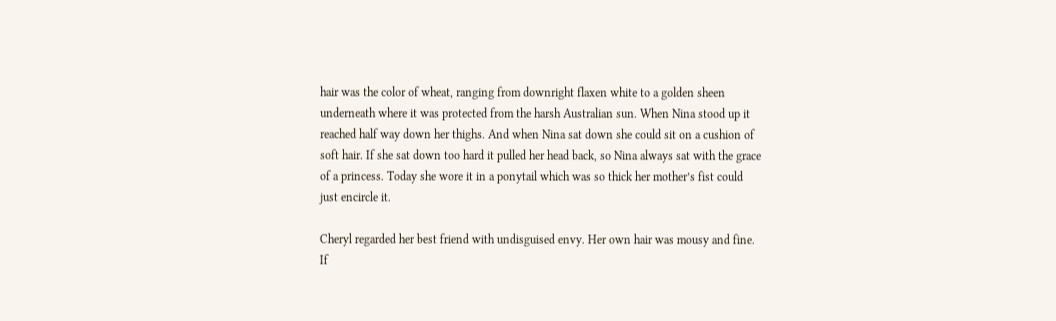hair was the color of wheat, ranging from downright flaxen white to a golden sheen underneath where it was protected from the harsh Australian sun. When Nina stood up it reached half way down her thighs. And when Nina sat down she could sit on a cushion of soft hair. If she sat down too hard it pulled her head back, so Nina always sat with the grace of a princess. Today she wore it in a ponytail which was so thick her mother’s fist could just encircle it.

Cheryl regarded her best friend with undisguised envy. Her own hair was mousy and fine. If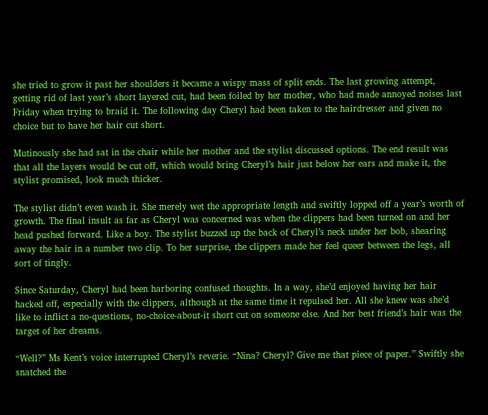she tried to grow it past her shoulders it became a wispy mass of split ends. The last growing attempt, getting rid of last year’s short layered cut, had been foiled by her mother, who had made annoyed noises last Friday when trying to braid it. The following day Cheryl had been taken to the hairdresser and given no choice but to have her hair cut short.

Mutinously she had sat in the chair while her mother and the stylist discussed options. The end result was that all the layers would be cut off, which would bring Cheryl’s hair just below her ears and make it, the stylist promised, look much thicker.

The stylist didn’t even wash it. She merely wet the appropriate length and swiftly lopped off a year’s worth of growth. The final insult as far as Cheryl was concerned was when the clippers had been turned on and her head pushed forward. Like a boy. The stylist buzzed up the back of Cheryl’s neck under her bob, shearing away the hair in a number two clip. To her surprise, the clippers made her feel queer between the legs, all sort of tingly.

Since Saturday, Cheryl had been harboring confused thoughts. In a way, she’d enjoyed having her hair hacked off, especially with the clippers, although at the same time it repulsed her. All she knew was she’d like to inflict a no-questions, no-choice-about-it short cut on someone else. And her best friend’s hair was the target of her dreams.

“Well?” Ms Kent’s voice interrupted Cheryl’s reverie. “Nina? Cheryl? Give me that piece of paper.” Swiftly she snatched the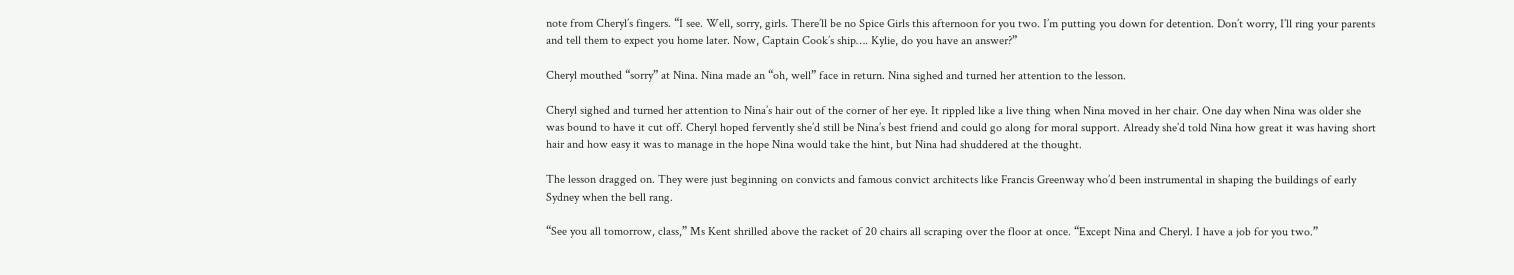note from Cheryl’s fingers. “I see. Well, sorry, girls. There’ll be no Spice Girls this afternoon for you two. I’m putting you down for detention. Don’t worry, I’ll ring your parents and tell them to expect you home later. Now, Captain Cook’s ship…. Kylie, do you have an answer?”

Cheryl mouthed “sorry” at Nina. Nina made an “oh, well” face in return. Nina sighed and turned her attention to the lesson.

Cheryl sighed and turned her attention to Nina’s hair out of the corner of her eye. It rippled like a live thing when Nina moved in her chair. One day when Nina was older she was bound to have it cut off. Cheryl hoped fervently she’d still be Nina’s best friend and could go along for moral support. Already she’d told Nina how great it was having short hair and how easy it was to manage in the hope Nina would take the hint, but Nina had shuddered at the thought.

The lesson dragged on. They were just beginning on convicts and famous convict architects like Francis Greenway who’d been instrumental in shaping the buildings of early Sydney when the bell rang.

“See you all tomorrow, class,” Ms Kent shrilled above the racket of 20 chairs all scraping over the floor at once. “Except Nina and Cheryl. I have a job for you two.”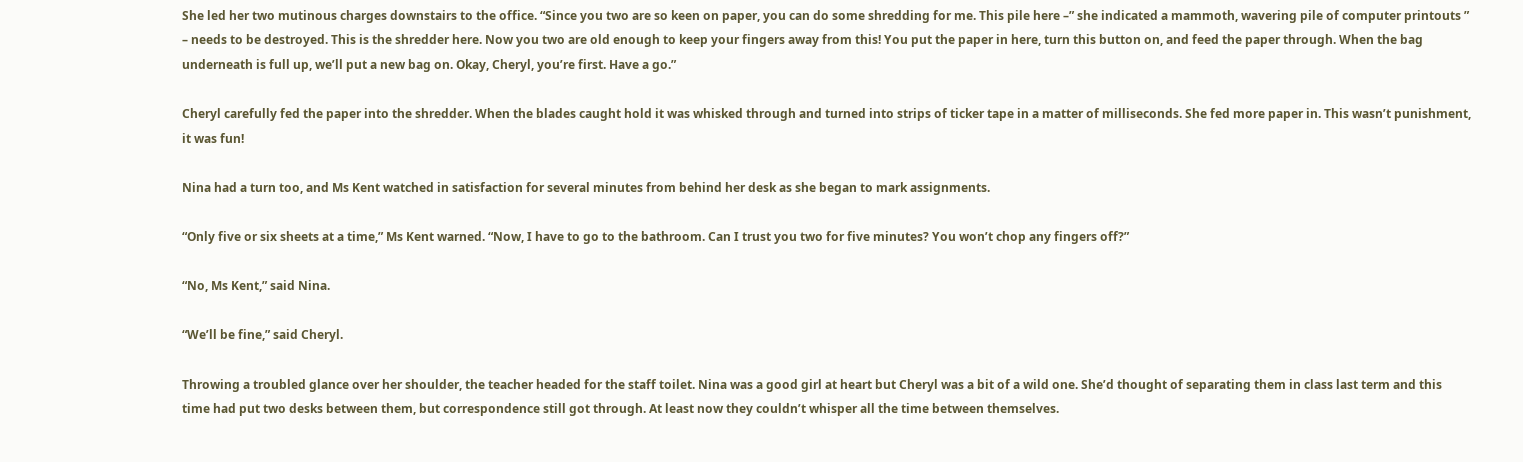She led her two mutinous charges downstairs to the office. “Since you two are so keen on paper, you can do some shredding for me. This pile here –” she indicated a mammoth, wavering pile of computer printouts ” – needs to be destroyed. This is the shredder here. Now you two are old enough to keep your fingers away from this! You put the paper in here, turn this button on, and feed the paper through. When the bag underneath is full up, we’ll put a new bag on. Okay, Cheryl, you’re first. Have a go.”

Cheryl carefully fed the paper into the shredder. When the blades caught hold it was whisked through and turned into strips of ticker tape in a matter of milliseconds. She fed more paper in. This wasn’t punishment, it was fun!

Nina had a turn too, and Ms Kent watched in satisfaction for several minutes from behind her desk as she began to mark assignments.

“Only five or six sheets at a time,” Ms Kent warned. “Now, I have to go to the bathroom. Can I trust you two for five minutes? You won’t chop any fingers off?”

“No, Ms Kent,” said Nina.

“We’ll be fine,” said Cheryl.

Throwing a troubled glance over her shoulder, the teacher headed for the staff toilet. Nina was a good girl at heart but Cheryl was a bit of a wild one. She’d thought of separating them in class last term and this time had put two desks between them, but correspondence still got through. At least now they couldn’t whisper all the time between themselves.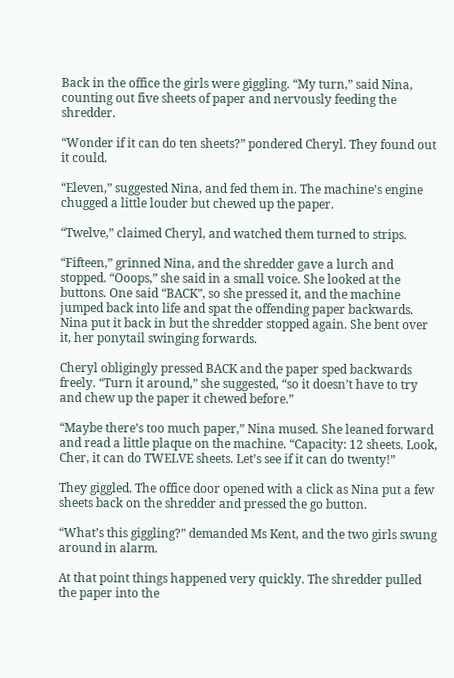Back in the office the girls were giggling. “My turn,” said Nina, counting out five sheets of paper and nervously feeding the shredder.

“Wonder if it can do ten sheets?” pondered Cheryl. They found out it could.

“Eleven,” suggested Nina, and fed them in. The machine’s engine chugged a little louder but chewed up the paper.

“Twelve,” claimed Cheryl, and watched them turned to strips.

“Fifteen,” grinned Nina, and the shredder gave a lurch and stopped. “Ooops,” she said in a small voice. She looked at the buttons. One said “BACK”, so she pressed it, and the machine jumped back into life and spat the offending paper backwards. Nina put it back in but the shredder stopped again. She bent over it, her ponytail swinging forwards.

Cheryl obligingly pressed BACK and the paper sped backwards freely. “Turn it around,” she suggested, “so it doesn’t have to try and chew up the paper it chewed before.”

“Maybe there’s too much paper,” Nina mused. She leaned forward and read a little plaque on the machine. “Capacity: 12 sheets. Look, Cher, it can do TWELVE sheets. Let’s see if it can do twenty!”

They giggled. The office door opened with a click as Nina put a few sheets back on the shredder and pressed the go button.

“What’s this giggling?” demanded Ms Kent, and the two girls swung around in alarm.

At that point things happened very quickly. The shredder pulled the paper into the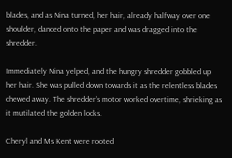blades, and as Nina turned, her hair, already halfway over one shoulder, danced onto the paper and was dragged into the shredder.

Immediately Nina yelped, and the hungry shredder gobbled up her hair. She was pulled down towards it as the relentless blades chewed away. The shredder’s motor worked overtime, shrieking as it mutilated the golden locks.

Cheryl and Ms Kent were rooted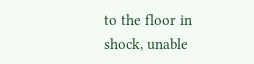to the floor in shock, unable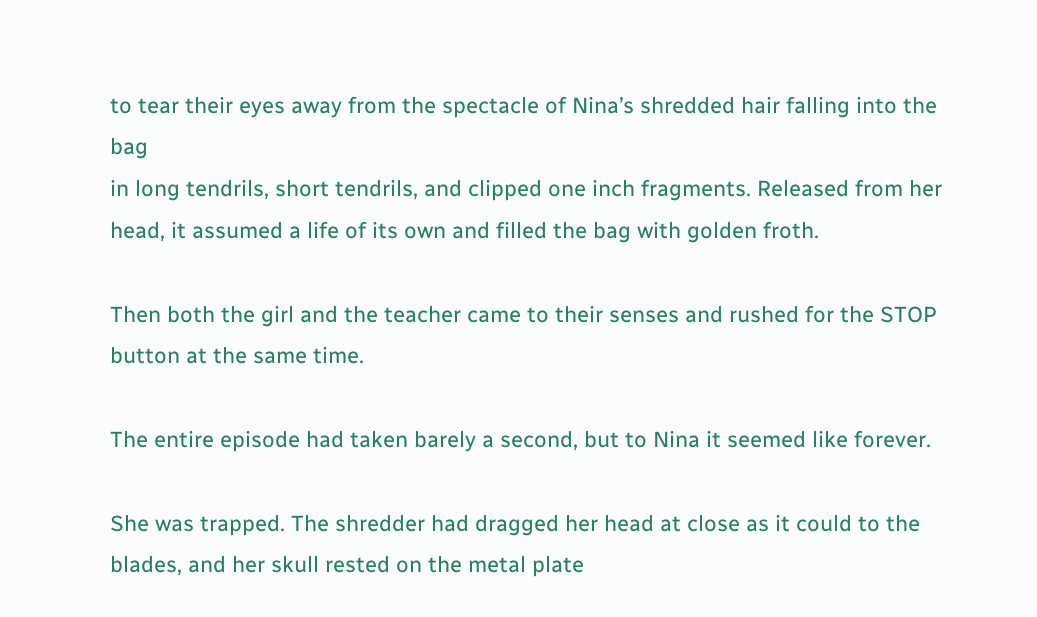to tear their eyes away from the spectacle of Nina’s shredded hair falling into the bag
in long tendrils, short tendrils, and clipped one inch fragments. Released from her head, it assumed a life of its own and filled the bag with golden froth.

Then both the girl and the teacher came to their senses and rushed for the STOP button at the same time.

The entire episode had taken barely a second, but to Nina it seemed like forever.

She was trapped. The shredder had dragged her head at close as it could to the blades, and her skull rested on the metal plate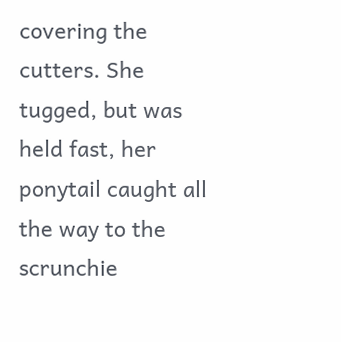covering the cutters. She tugged, but was held fast, her ponytail caught all the way to the scrunchie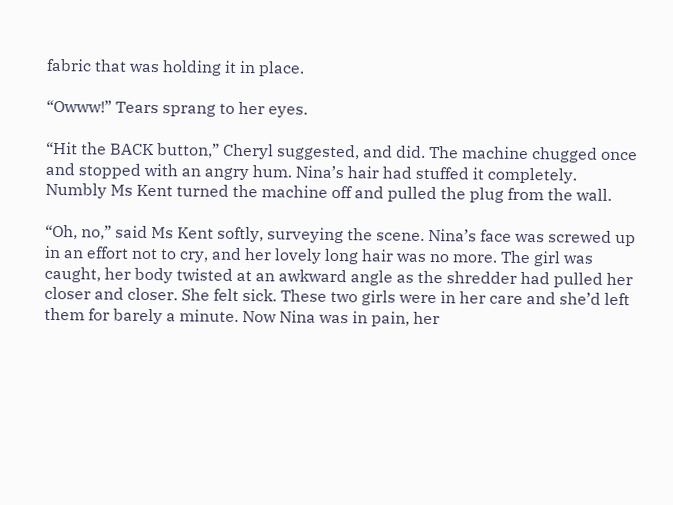fabric that was holding it in place.

“Owww!” Tears sprang to her eyes.

“Hit the BACK button,” Cheryl suggested, and did. The machine chugged once and stopped with an angry hum. Nina’s hair had stuffed it completely.
Numbly Ms Kent turned the machine off and pulled the plug from the wall.

“Oh, no,” said Ms Kent softly, surveying the scene. Nina’s face was screwed up in an effort not to cry, and her lovely long hair was no more. The girl was caught, her body twisted at an awkward angle as the shredder had pulled her closer and closer. She felt sick. These two girls were in her care and she’d left them for barely a minute. Now Nina was in pain, her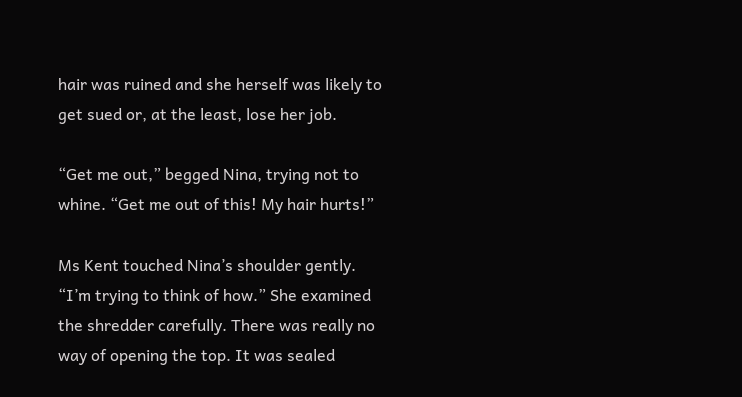hair was ruined and she herself was likely to get sued or, at the least, lose her job.

“Get me out,” begged Nina, trying not to whine. “Get me out of this! My hair hurts!”

Ms Kent touched Nina’s shoulder gently. “I’m trying to think of how.” She examined the shredder carefully. There was really no way of opening the top. It was sealed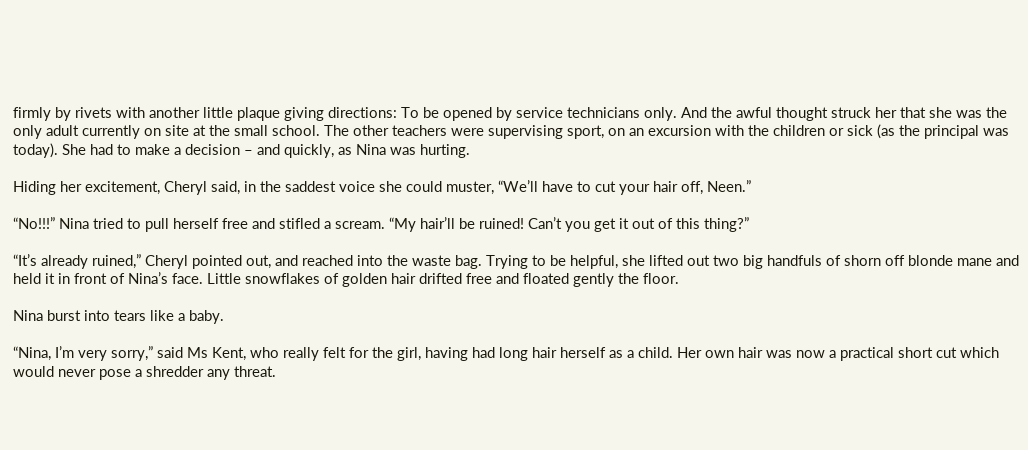firmly by rivets with another little plaque giving directions: To be opened by service technicians only. And the awful thought struck her that she was the only adult currently on site at the small school. The other teachers were supervising sport, on an excursion with the children or sick (as the principal was today). She had to make a decision – and quickly, as Nina was hurting.

Hiding her excitement, Cheryl said, in the saddest voice she could muster, “We’ll have to cut your hair off, Neen.”

“No!!!” Nina tried to pull herself free and stifled a scream. “My hair’ll be ruined! Can’t you get it out of this thing?”

“It’s already ruined,” Cheryl pointed out, and reached into the waste bag. Trying to be helpful, she lifted out two big handfuls of shorn off blonde mane and held it in front of Nina’s face. Little snowflakes of golden hair drifted free and floated gently the floor.

Nina burst into tears like a baby.

“Nina, I’m very sorry,” said Ms Kent, who really felt for the girl, having had long hair herself as a child. Her own hair was now a practical short cut which would never pose a shredder any threat.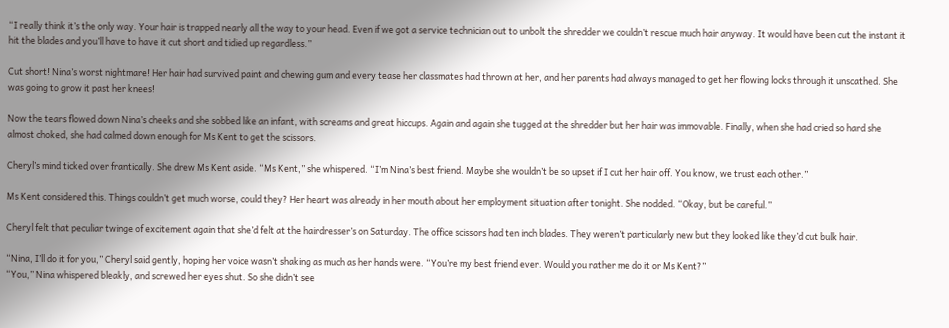“I really think it’s the only way. Your hair is trapped nearly all the way to your head. Even if we got a service technician out to unbolt the shredder we couldn’t rescue much hair anyway. It would have been cut the instant it hit the blades and you’ll have to have it cut short and tidied up regardless.”

Cut short! Nina’s worst nightmare! Her hair had survived paint and chewing gum and every tease her classmates had thrown at her, and her parents had always managed to get her flowing locks through it unscathed. She was going to grow it past her knees!

Now the tears flowed down Nina’s cheeks and she sobbed like an infant, with screams and great hiccups. Again and again she tugged at the shredder but her hair was immovable. Finally, when she had cried so hard she almost choked, she had calmed down enough for Ms Kent to get the scissors.

Cheryl’s mind ticked over frantically. She drew Ms Kent aside. “Ms Kent,” she whispered. “I’m Nina’s best friend. Maybe she wouldn’t be so upset if I cut her hair off. You know, we trust each other.”

Ms Kent considered this. Things couldn’t get much worse, could they? Her heart was already in her mouth about her employment situation after tonight. She nodded. “Okay, but be careful.”

Cheryl felt that peculiar twinge of excitement again that she’d felt at the hairdresser’s on Saturday. The office scissors had ten inch blades. They weren’t particularly new but they looked like they’d cut bulk hair.

“Nina, I’ll do it for you,” Cheryl said gently, hoping her voice wasn’t shaking as much as her hands were. “You’re my best friend ever. Would you rather me do it or Ms Kent?”
“You,” Nina whispered bleakly, and screwed her eyes shut. So she didn’t see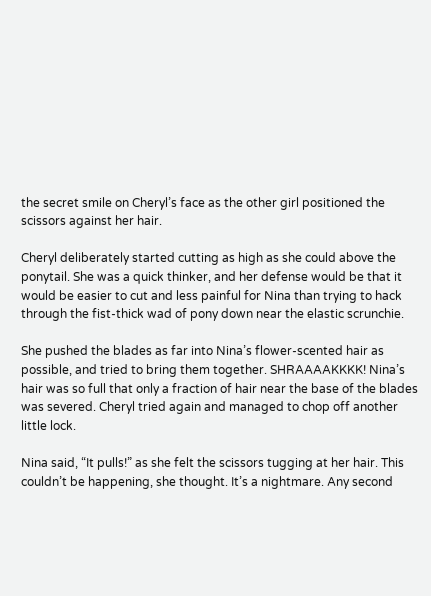the secret smile on Cheryl’s face as the other girl positioned the scissors against her hair.

Cheryl deliberately started cutting as high as she could above the ponytail. She was a quick thinker, and her defense would be that it would be easier to cut and less painful for Nina than trying to hack through the fist-thick wad of pony down near the elastic scrunchie.

She pushed the blades as far into Nina’s flower-scented hair as possible, and tried to bring them together. SHRAAAAKKKK! Nina’s hair was so full that only a fraction of hair near the base of the blades was severed. Cheryl tried again and managed to chop off another little lock.

Nina said, “It pulls!” as she felt the scissors tugging at her hair. This couldn’t be happening, she thought. It’s a nightmare. Any second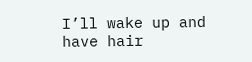I’ll wake up and have hair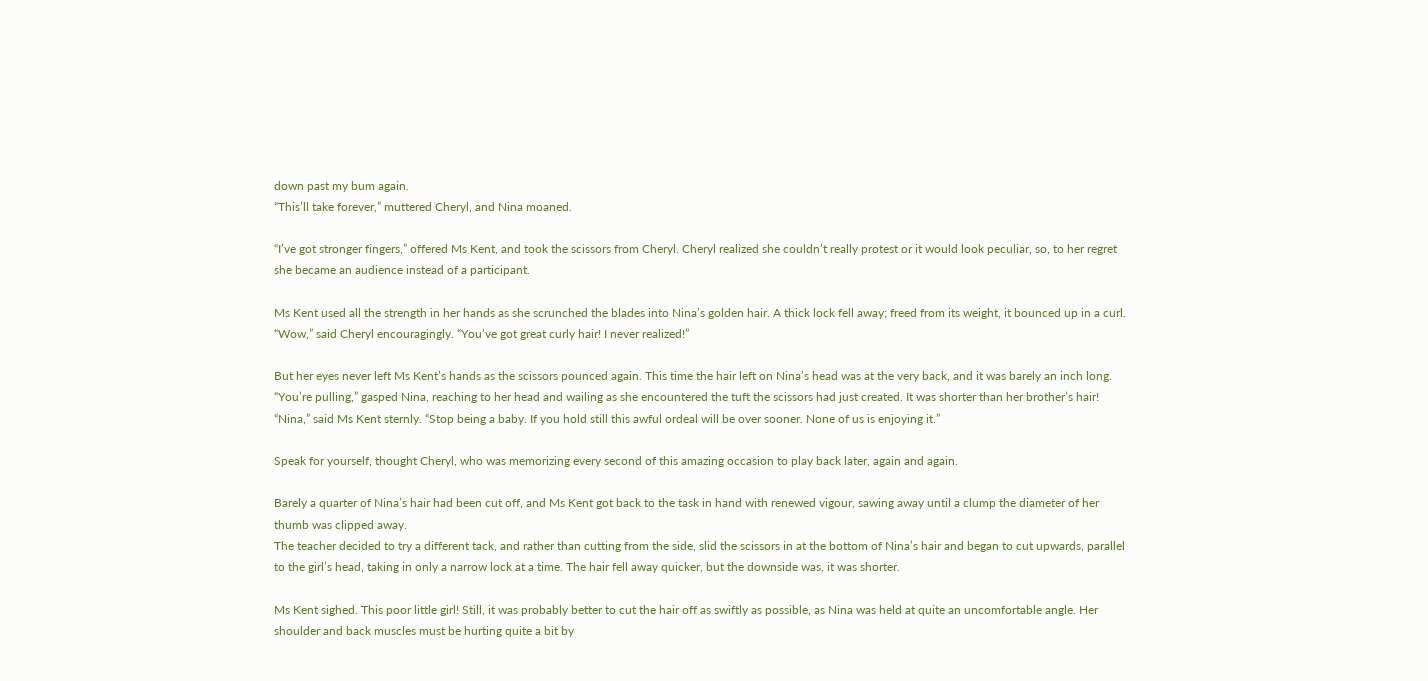down past my bum again.
“This’ll take forever,” muttered Cheryl, and Nina moaned.

“I’ve got stronger fingers,” offered Ms Kent, and took the scissors from Cheryl. Cheryl realized she couldn’t really protest or it would look peculiar, so, to her regret she became an audience instead of a participant.

Ms Kent used all the strength in her hands as she scrunched the blades into Nina’s golden hair. A thick lock fell away; freed from its weight, it bounced up in a curl.
“Wow,” said Cheryl encouragingly. “You’ve got great curly hair! I never realized!”

But her eyes never left Ms Kent’s hands as the scissors pounced again. This time the hair left on Nina’s head was at the very back, and it was barely an inch long.
“You’re pulling,” gasped Nina, reaching to her head and wailing as she encountered the tuft the scissors had just created. It was shorter than her brother’s hair!
“Nina,” said Ms Kent sternly. “Stop being a baby. If you hold still this awful ordeal will be over sooner. None of us is enjoying it.”

Speak for yourself, thought Cheryl, who was memorizing every second of this amazing occasion to play back later, again and again.

Barely a quarter of Nina’s hair had been cut off, and Ms Kent got back to the task in hand with renewed vigour, sawing away until a clump the diameter of her thumb was clipped away.
The teacher decided to try a different tack, and rather than cutting from the side, slid the scissors in at the bottom of Nina’s hair and began to cut upwards, parallel to the girl’s head, taking in only a narrow lock at a time. The hair fell away quicker, but the downside was, it was shorter.

Ms Kent sighed. This poor little girl! Still, it was probably better to cut the hair off as swiftly as possible, as Nina was held at quite an uncomfortable angle. Her shoulder and back muscles must be hurting quite a bit by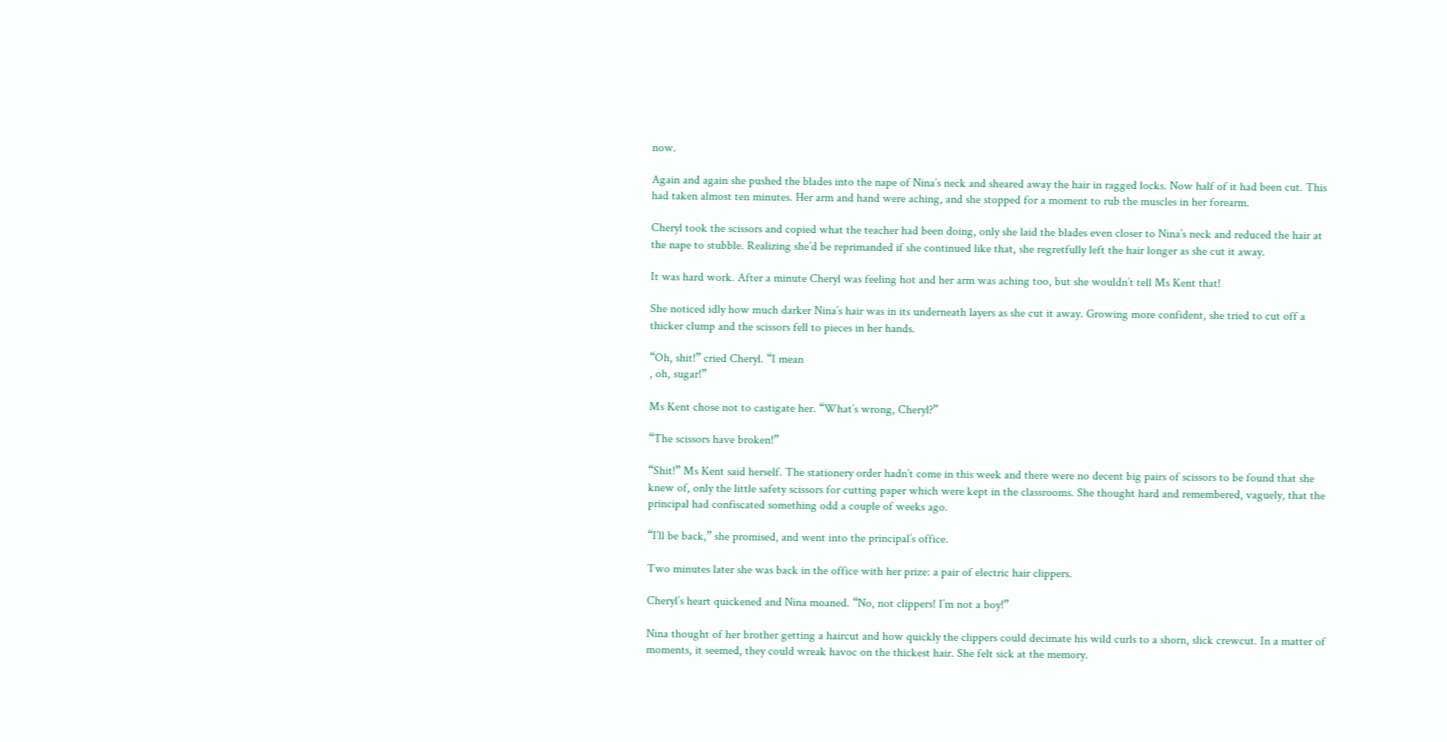now.

Again and again she pushed the blades into the nape of Nina’s neck and sheared away the hair in ragged locks. Now half of it had been cut. This had taken almost ten minutes. Her arm and hand were aching, and she stopped for a moment to rub the muscles in her forearm.

Cheryl took the scissors and copied what the teacher had been doing, only she laid the blades even closer to Nina’s neck and reduced the hair at the nape to stubble. Realizing she’d be reprimanded if she continued like that, she regretfully left the hair longer as she cut it away.

It was hard work. After a minute Cheryl was feeling hot and her arm was aching too, but she wouldn’t tell Ms Kent that!

She noticed idly how much darker Nina’s hair was in its underneath layers as she cut it away. Growing more confident, she tried to cut off a thicker clump and the scissors fell to pieces in her hands.

“Oh, shit!” cried Cheryl. “I mean
, oh, sugar!”

Ms Kent chose not to castigate her. “What’s wrong, Cheryl?”

“The scissors have broken!”

“Shit!” Ms Kent said herself. The stationery order hadn’t come in this week and there were no decent big pairs of scissors to be found that she knew of, only the little safety scissors for cutting paper which were kept in the classrooms. She thought hard and remembered, vaguely, that the principal had confiscated something odd a couple of weeks ago.

“I’ll be back,” she promised, and went into the principal’s office.

Two minutes later she was back in the office with her prize: a pair of electric hair clippers.

Cheryl’s heart quickened and Nina moaned. “No, not clippers! I’m not a boy!”

Nina thought of her brother getting a haircut and how quickly the clippers could decimate his wild curls to a shorn, slick crewcut. In a matter of moments, it seemed, they could wreak havoc on the thickest hair. She felt sick at the memory.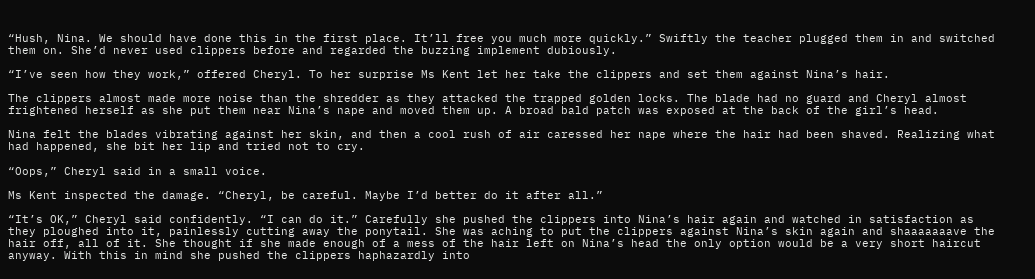“Hush, Nina. We should have done this in the first place. It’ll free you much more quickly.” Swiftly the teacher plugged them in and switched them on. She’d never used clippers before and regarded the buzzing implement dubiously.

“I’ve seen how they work,” offered Cheryl. To her surprise Ms Kent let her take the clippers and set them against Nina’s hair.

The clippers almost made more noise than the shredder as they attacked the trapped golden locks. The blade had no guard and Cheryl almost frightened herself as she put them near Nina’s nape and moved them up. A broad bald patch was exposed at the back of the girl’s head.

Nina felt the blades vibrating against her skin, and then a cool rush of air caressed her nape where the hair had been shaved. Realizing what had happened, she bit her lip and tried not to cry.

“Oops,” Cheryl said in a small voice.

Ms Kent inspected the damage. “Cheryl, be careful. Maybe I’d better do it after all.”

“It’s OK,” Cheryl said confidently. “I can do it.” Carefully she pushed the clippers into Nina’s hair again and watched in satisfaction as they ploughed into it, painlessly cutting away the ponytail. She was aching to put the clippers against Nina’s skin again and shaaaaaaave the hair off, all of it. She thought if she made enough of a mess of the hair left on Nina’s head the only option would be a very short haircut anyway. With this in mind she pushed the clippers haphazardly into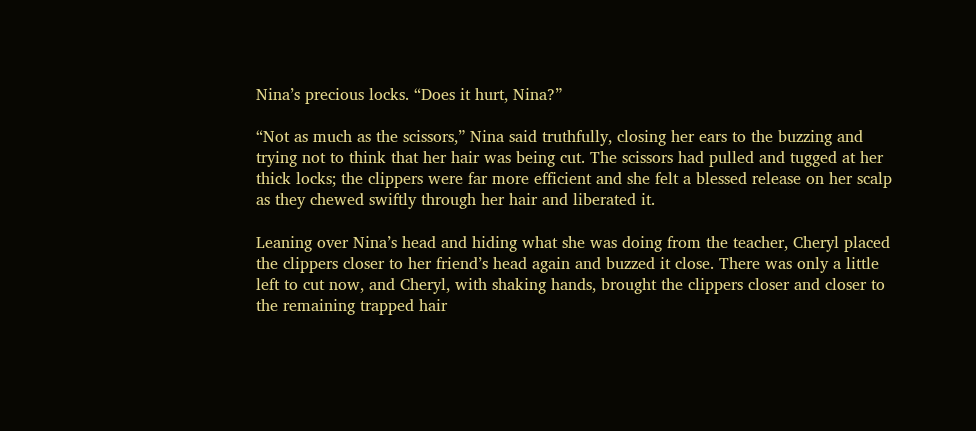Nina’s precious locks. “Does it hurt, Nina?”

“Not as much as the scissors,” Nina said truthfully, closing her ears to the buzzing and trying not to think that her hair was being cut. The scissors had pulled and tugged at her thick locks; the clippers were far more efficient and she felt a blessed release on her scalp as they chewed swiftly through her hair and liberated it.

Leaning over Nina’s head and hiding what she was doing from the teacher, Cheryl placed the clippers closer to her friend’s head again and buzzed it close. There was only a little left to cut now, and Cheryl, with shaking hands, brought the clippers closer and closer to the remaining trapped hair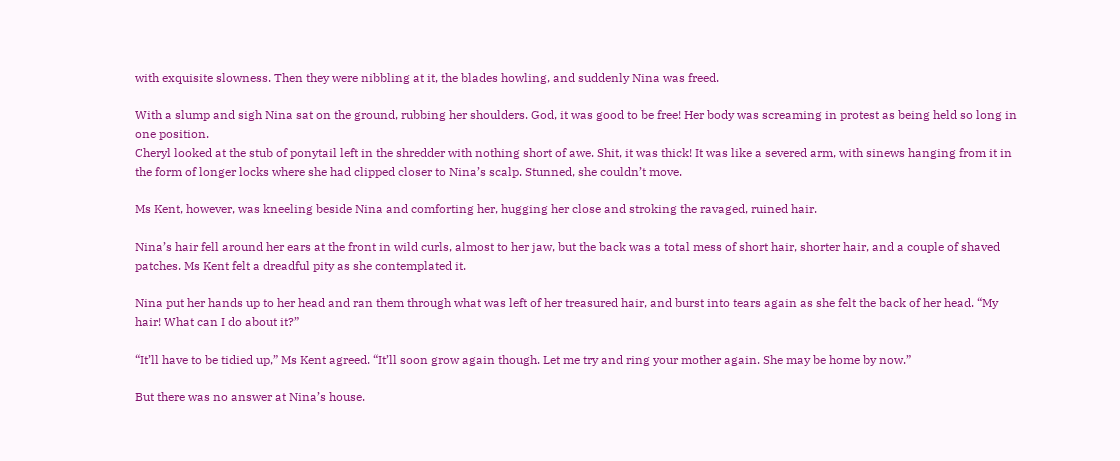with exquisite slowness. Then they were nibbling at it, the blades howling, and suddenly Nina was freed.

With a slump and sigh Nina sat on the ground, rubbing her shoulders. God, it was good to be free! Her body was screaming in protest as being held so long in one position.
Cheryl looked at the stub of ponytail left in the shredder with nothing short of awe. Shit, it was thick! It was like a severed arm, with sinews hanging from it in the form of longer locks where she had clipped closer to Nina’s scalp. Stunned, she couldn’t move.

Ms Kent, however, was kneeling beside Nina and comforting her, hugging her close and stroking the ravaged, ruined hair.

Nina’s hair fell around her ears at the front in wild curls, almost to her jaw, but the back was a total mess of short hair, shorter hair, and a couple of shaved patches. Ms Kent felt a dreadful pity as she contemplated it.

Nina put her hands up to her head and ran them through what was left of her treasured hair, and burst into tears again as she felt the back of her head. “My hair! What can I do about it?”

“It’ll have to be tidied up,” Ms Kent agreed. “It’ll soon grow again though. Let me try and ring your mother again. She may be home by now.”

But there was no answer at Nina’s house.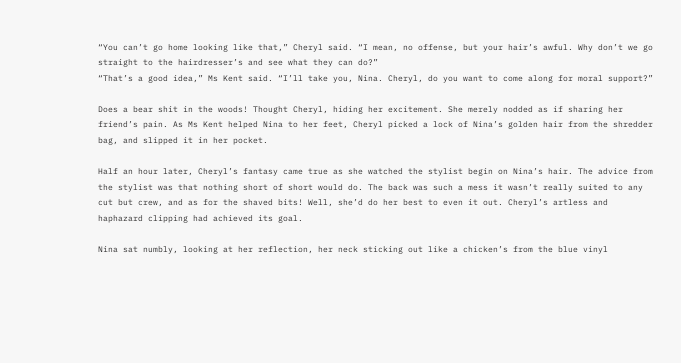“You can’t go home looking like that,” Cheryl said. “I mean, no offense, but your hair’s awful. Why don’t we go straight to the hairdresser’s and see what they can do?”
“That’s a good idea,” Ms Kent said. “I’ll take you, Nina. Cheryl, do you want to come along for moral support?”

Does a bear shit in the woods! Thought Cheryl, hiding her excitement. She merely nodded as if sharing her friend’s pain. As Ms Kent helped Nina to her feet, Cheryl picked a lock of Nina’s golden hair from the shredder bag, and slipped it in her pocket.

Half an hour later, Cheryl’s fantasy came true as she watched the stylist begin on Nina’s hair. The advice from the stylist was that nothing short of short would do. The back was such a mess it wasn’t really suited to any cut but crew, and as for the shaved bits! Well, she’d do her best to even it out. Cheryl’s artless and haphazard clipping had achieved its goal.

Nina sat numbly, looking at her reflection, her neck sticking out like a chicken’s from the blue vinyl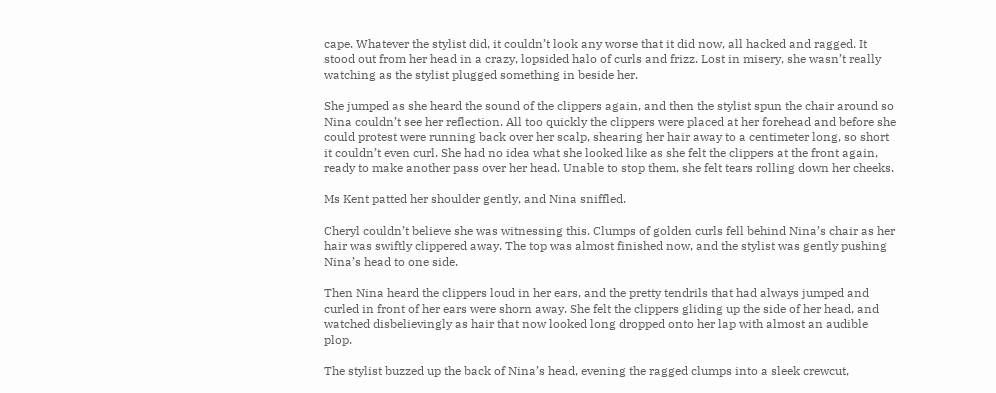cape. Whatever the stylist did, it couldn’t look any worse that it did now, all hacked and ragged. It stood out from her head in a crazy, lopsided halo of curls and frizz. Lost in misery, she wasn’t really watching as the stylist plugged something in beside her.

She jumped as she heard the sound of the clippers again, and then the stylist spun the chair around so Nina couldn’t see her reflection. All too quickly the clippers were placed at her forehead and before she could protest were running back over her scalp, shearing her hair away to a centimeter long, so short it couldn’t even curl. She had no idea what she looked like as she felt the clippers at the front again, ready to make another pass over her head. Unable to stop them, she felt tears rolling down her cheeks.

Ms Kent patted her shoulder gently, and Nina sniffled.

Cheryl couldn’t believe she was witnessing this. Clumps of golden curls fell behind Nina’s chair as her hair was swiftly clippered away. The top was almost finished now, and the stylist was gently pushing Nina’s head to one side.

Then Nina heard the clippers loud in her ears, and the pretty tendrils that had always jumped and curled in front of her ears were shorn away. She felt the clippers gliding up the side of her head, and watched disbelievingly as hair that now looked long dropped onto her lap with almost an audible plop.

The stylist buzzed up the back of Nina’s head, evening the ragged clumps into a sleek crewcut,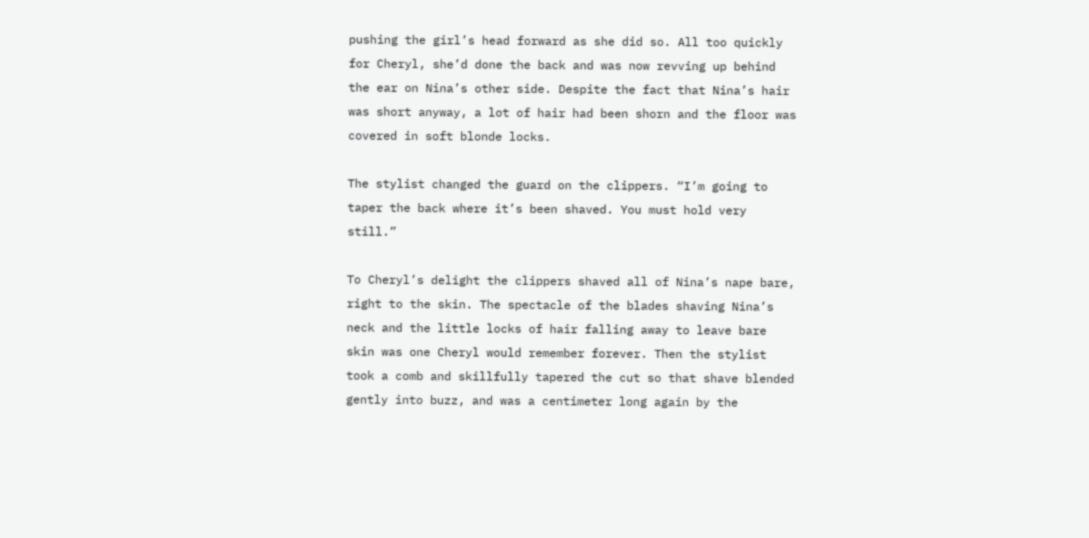pushing the girl’s head forward as she did so. All too quickly for Cheryl, she’d done the back and was now revving up behind the ear on Nina’s other side. Despite the fact that Nina’s hair was short anyway, a lot of hair had been shorn and the floor was covered in soft blonde locks.

The stylist changed the guard on the clippers. “I’m going to taper the back where it’s been shaved. You must hold very still.”

To Cheryl’s delight the clippers shaved all of Nina’s nape bare, right to the skin. The spectacle of the blades shaving Nina’s neck and the little locks of hair falling away to leave bare skin was one Cheryl would remember forever. Then the stylist took a comb and skillfully tapered the cut so that shave blended gently into buzz, and was a centimeter long again by the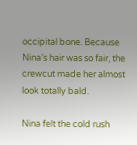occipital bone. Because Nina’s hair was so fair, the crewcut made her almost look totally bald.

Nina felt the cold rush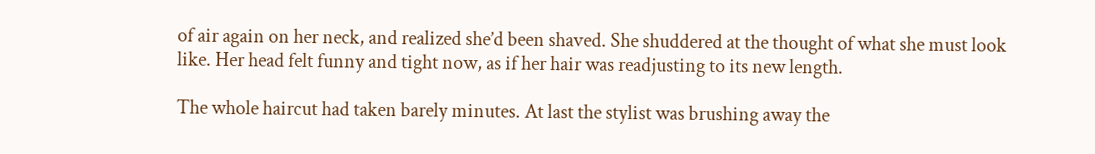of air again on her neck, and realized she’d been shaved. She shuddered at the thought of what she must look like. Her head felt funny and tight now, as if her hair was readjusting to its new length.

The whole haircut had taken barely minutes. At last the stylist was brushing away the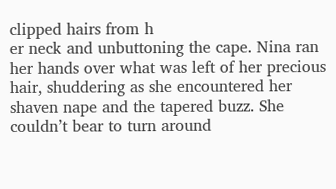clipped hairs from h
er neck and unbuttoning the cape. Nina ran her hands over what was left of her precious hair, shuddering as she encountered her shaven nape and the tapered buzz. She couldn’t bear to turn around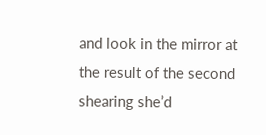and look in the mirror at the result of the second shearing she’d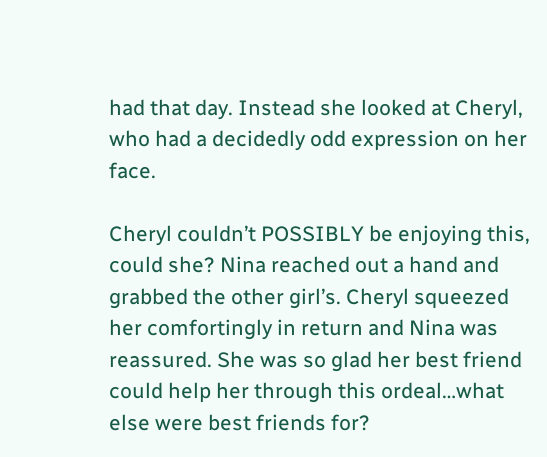had that day. Instead she looked at Cheryl, who had a decidedly odd expression on her face.

Cheryl couldn’t POSSIBLY be enjoying this, could she? Nina reached out a hand and grabbed the other girl’s. Cheryl squeezed her comfortingly in return and Nina was reassured. She was so glad her best friend could help her through this ordeal…what else were best friends for?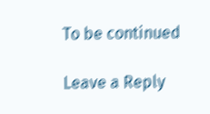To be continued

Leave a Reply